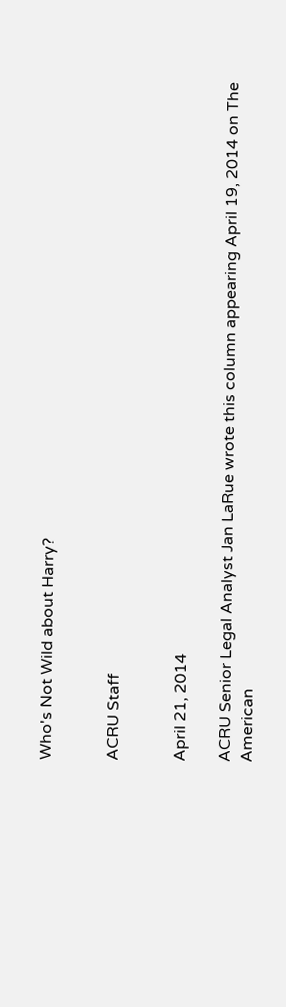Who's Not Wild about Harry?


ACRU Staff


April 21, 2014

ACRU Senior Legal Analyst Jan LaRue wrote this column appearing April 19, 2014 on The American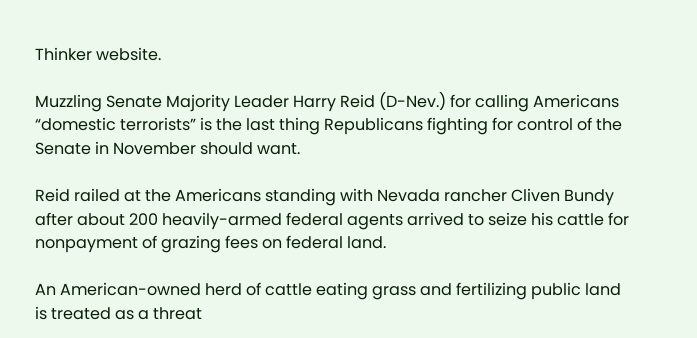Thinker website.

Muzzling Senate Majority Leader Harry Reid (D-Nev.) for calling Americans “domestic terrorists” is the last thing Republicans fighting for control of the Senate in November should want.

Reid railed at the Americans standing with Nevada rancher Cliven Bundy after about 200 heavily-armed federal agents arrived to seize his cattle for nonpayment of grazing fees on federal land.

An American-owned herd of cattle eating grass and fertilizing public land is treated as a threat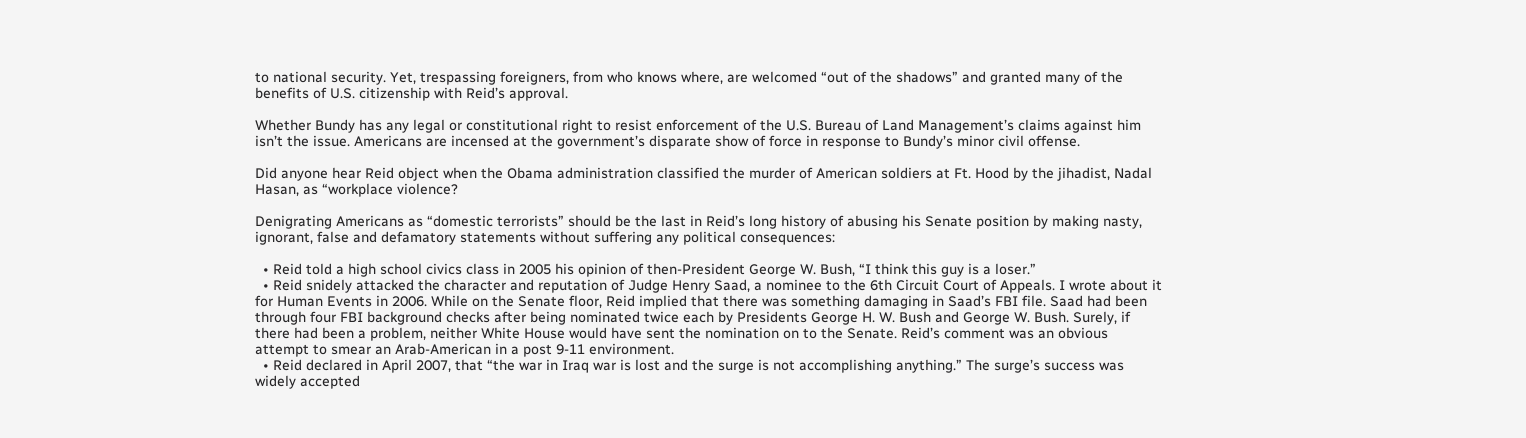to national security. Yet, trespassing foreigners, from who knows where, are welcomed “out of the shadows” and granted many of the benefits of U.S. citizenship with Reid’s approval.

Whether Bundy has any legal or constitutional right to resist enforcement of the U.S. Bureau of Land Management’s claims against him isn’t the issue. Americans are incensed at the government’s disparate show of force in response to Bundy’s minor civil offense.

Did anyone hear Reid object when the Obama administration classified the murder of American soldiers at Ft. Hood by the jihadist, Nadal Hasan, as “workplace violence?

Denigrating Americans as “domestic terrorists” should be the last in Reid’s long history of abusing his Senate position by making nasty, ignorant, false and defamatory statements without suffering any political consequences:

  • Reid told a high school civics class in 2005 his opinion of then-President George W. Bush, “I think this guy is a loser.”
  • Reid snidely attacked the character and reputation of Judge Henry Saad, a nominee to the 6th Circuit Court of Appeals. I wrote about it for Human Events in 2006. While on the Senate floor, Reid implied that there was something damaging in Saad’s FBI file. Saad had been through four FBI background checks after being nominated twice each by Presidents George H. W. Bush and George W. Bush. Surely, if there had been a problem, neither White House would have sent the nomination on to the Senate. Reid’s comment was an obvious attempt to smear an Arab-American in a post 9-11 environment.
  • Reid declared in April 2007, that “the war in Iraq war is lost and the surge is not accomplishing anything.” The surge’s success was widely accepted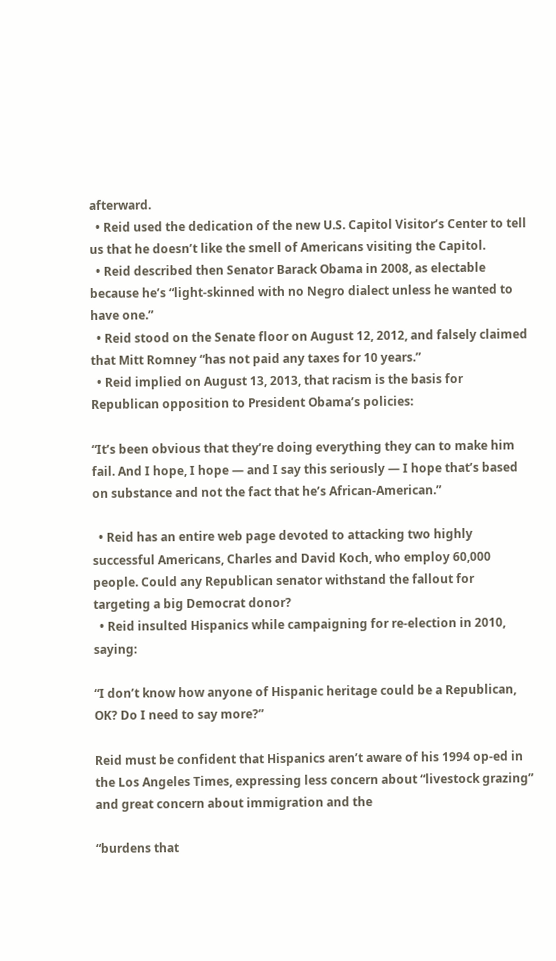afterward.
  • Reid used the dedication of the new U.S. Capitol Visitor’s Center to tell us that he doesn’t like the smell of Americans visiting the Capitol.
  • Reid described then Senator Barack Obama in 2008, as electable because he’s “light-skinned with no Negro dialect unless he wanted to have one.”
  • Reid stood on the Senate floor on August 12, 2012, and falsely claimed that Mitt Romney “has not paid any taxes for 10 years.”
  • Reid implied on August 13, 2013, that racism is the basis for Republican opposition to President Obama’s policies:

“It’s been obvious that they’re doing everything they can to make him fail. And I hope, I hope — and I say this seriously — I hope that’s based on substance and not the fact that he’s African-American.”

  • Reid has an entire web page devoted to attacking two highly successful Americans, Charles and David Koch, who employ 60,000 people. Could any Republican senator withstand the fallout for targeting a big Democrat donor?
  • Reid insulted Hispanics while campaigning for re-election in 2010, saying:

“I don’t know how anyone of Hispanic heritage could be a Republican, OK? Do I need to say more?”

Reid must be confident that Hispanics aren’t aware of his 1994 op-ed in the Los Angeles Times, expressing less concern about “livestock grazing” and great concern about immigration and the

“burdens that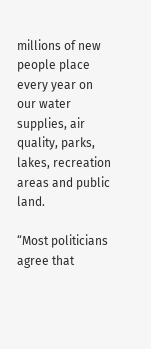millions of new people place every year on our water supplies, air quality, parks, lakes, recreation areas and public land.

“Most politicians agree that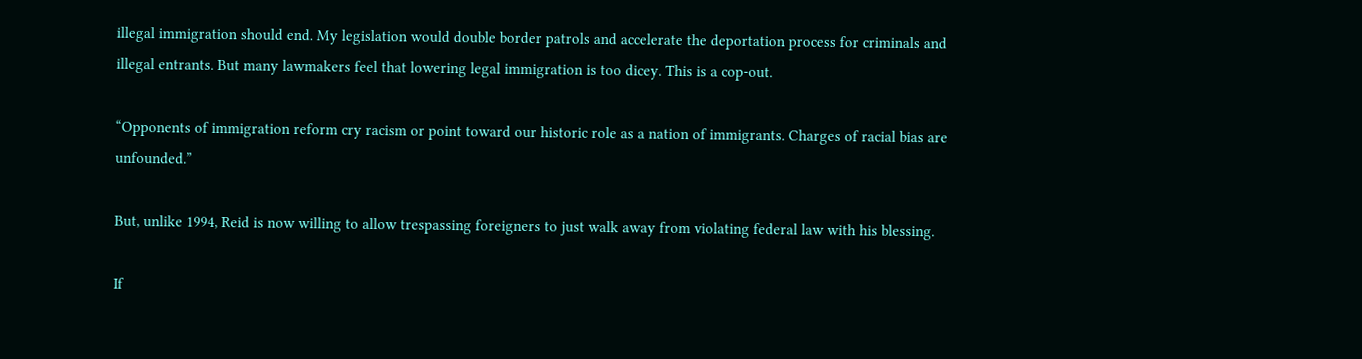illegal immigration should end. My legislation would double border patrols and accelerate the deportation process for criminals and illegal entrants. But many lawmakers feel that lowering legal immigration is too dicey. This is a cop-out.

“Opponents of immigration reform cry racism or point toward our historic role as a nation of immigrants. Charges of racial bias are unfounded.”

But, unlike 1994, Reid is now willing to allow trespassing foreigners to just walk away from violating federal law with his blessing.

If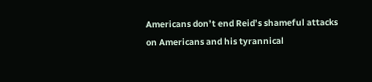Americans don’t end Reid’s shameful attacks on Americans and his tyrannical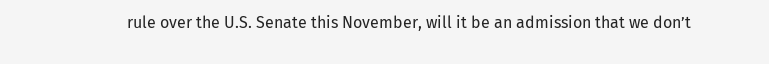rule over the U.S. Senate this November, will it be an admission that we don’t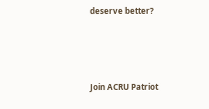deserve better?



Join ACRU Patriot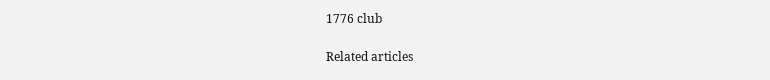1776 club

Related articles